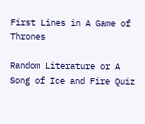First Lines in A Game of Thrones

Random Literature or A Song of Ice and Fire Quiz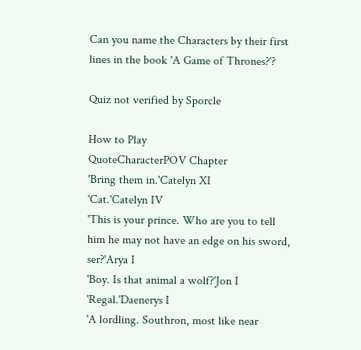Can you name the Characters by their first lines in the book 'A Game of Thrones?'?

Quiz not verified by Sporcle

How to Play
QuoteCharacterPOV Chapter
'Bring them in.'Catelyn XI
'Cat.'Catelyn IV
'This is your prince. Who are you to tell him he may not have an edge on his sword, ser?'Arya I
'Boy. Is that animal a wolf?'Jon I
'Regal.'Daenerys I
'A lordling. Southron, most like near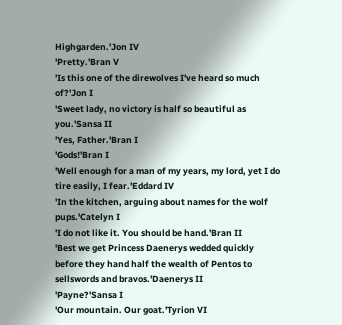Highgarden.'Jon IV
'Pretty.'Bran V
'Is this one of the direwolves I've heard so much of?'Jon I
'Sweet lady, no victory is half so beautiful as you.'Sansa II
'Yes, Father.'Bran I
'Gods!'Bran I
'Well enough for a man of my years, my lord, yet I do tire easily, I fear.'Eddard IV
'In the kitchen, arguing about names for the wolf pups.'Catelyn I
'I do not like it. You should be hand.'Bran II
'Best we get Princess Daenerys wedded quickly before they hand half the wealth of Pentos to sellswords and bravos.'Daenerys II
'Payne?'Sansa I
'Our mountain. Our goat.'Tyrion VI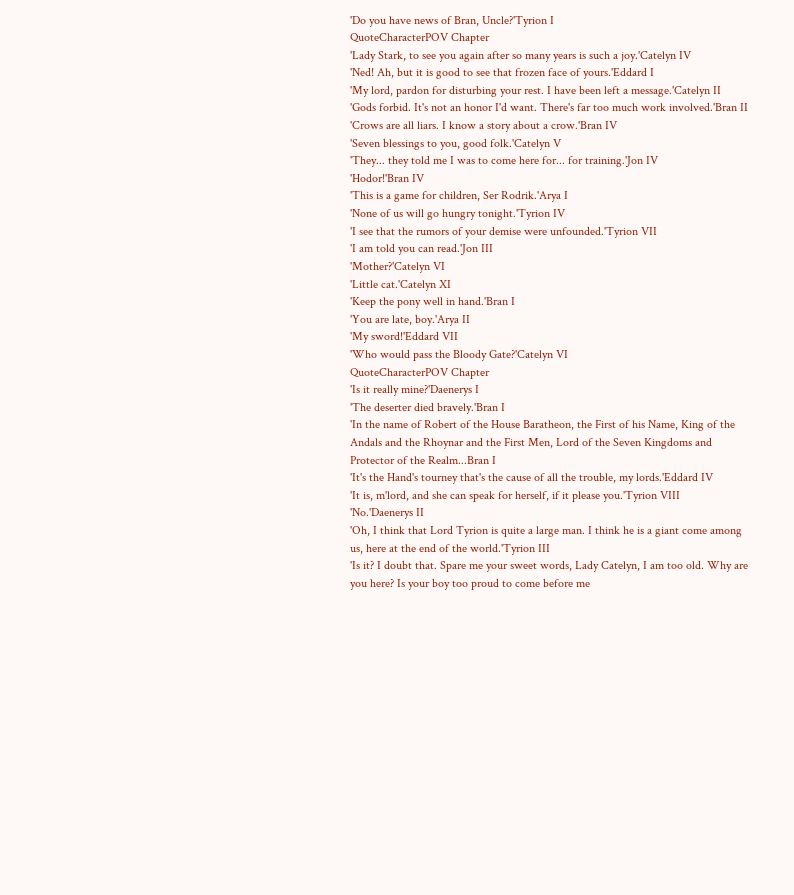'Do you have news of Bran, Uncle?'Tyrion I
QuoteCharacterPOV Chapter
'Lady Stark, to see you again after so many years is such a joy.'Catelyn IV
'Ned! Ah, but it is good to see that frozen face of yours.'Eddard I
'My lord, pardon for disturbing your rest. I have been left a message.'Catelyn II
'Gods forbid. It's not an honor I'd want. There's far too much work involved.'Bran II
'Crows are all liars. I know a story about a crow.'Bran IV
'Seven blessings to you, good folk.'Catelyn V
'They... they told me I was to come here for... for training.'Jon IV
'Hodor!'Bran IV
'This is a game for children, Ser Rodrik.'Arya I
'None of us will go hungry tonight.'Tyrion IV
'I see that the rumors of your demise were unfounded.'Tyrion VII
'I am told you can read.'Jon III
'Mother?'Catelyn VI
'Little cat.'Catelyn XI
'Keep the pony well in hand.'Bran I
'You are late, boy.'Arya II
'My sword!'Eddard VII
'Who would pass the Bloody Gate?'Catelyn VI
QuoteCharacterPOV Chapter
'Is it really mine?'Daenerys I
'The deserter died bravely.'Bran I
'In the name of Robert of the House Baratheon, the First of his Name, King of the Andals and the Rhoynar and the First Men, Lord of the Seven Kingdoms and Protector of the Realm...Bran I
'It's the Hand's tourney that's the cause of all the trouble, my lords.'Eddard IV
'It is, m'lord, and she can speak for herself, if it please you.'Tyrion VIII
'No.'Daenerys II
'Oh, I think that Lord Tyrion is quite a large man. I think he is a giant come among us, here at the end of the world.'Tyrion III
'Is it? I doubt that. Spare me your sweet words, Lady Catelyn, I am too old. Why are you here? Is your boy too proud to come before me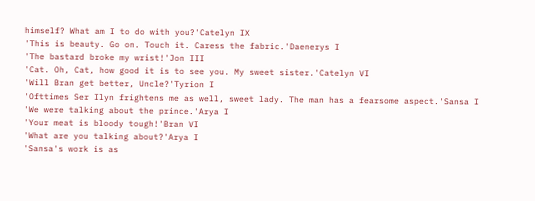himself? What am I to do with you?'Catelyn IX
'This is beauty. Go on. Touch it. Caress the fabric.'Daenerys I
'The bastard broke my wrist!'Jon III
'Cat. Oh, Cat, how good it is to see you. My sweet sister.'Catelyn VI
'Will Bran get better, Uncle?'Tyrion I
'Ofttimes Ser Ilyn frightens me as well, sweet lady. The man has a fearsome aspect.'Sansa I
'We were talking about the prince.'Arya I
'Your meat is bloody tough!'Bran VI
'What are you talking about?'Arya I
'Sansa's work is as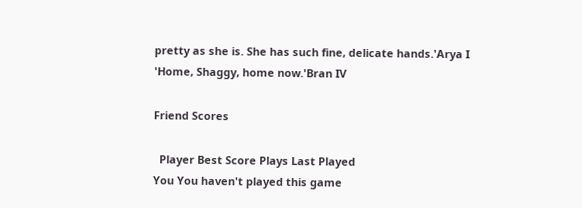pretty as she is. She has such fine, delicate hands.'Arya I
'Home, Shaggy, home now.'Bran IV

Friend Scores

  Player Best Score Plays Last Played
You You haven't played this game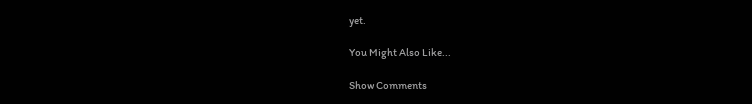yet.

You Might Also Like...

Show Comments